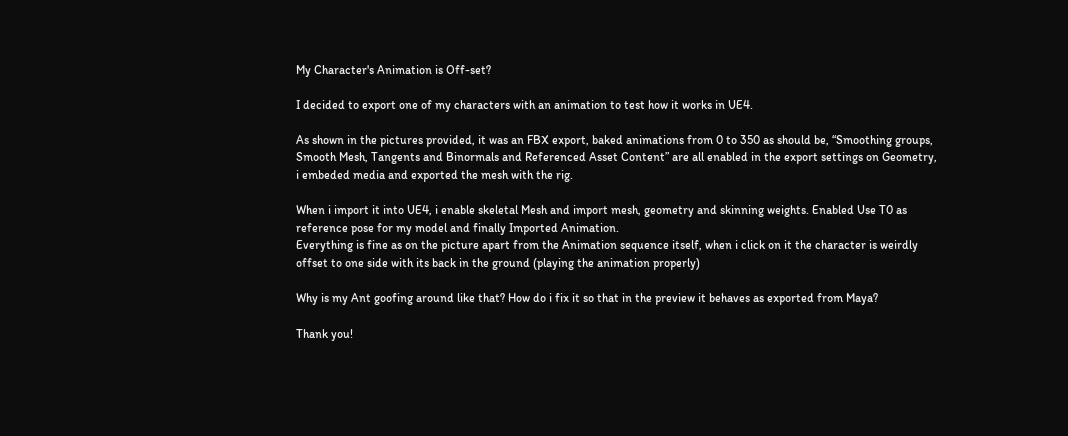My Character's Animation is Off-set?

I decided to export one of my characters with an animation to test how it works in UE4.

As shown in the pictures provided, it was an FBX export, baked animations from 0 to 350 as should be, “Smoothing groups, Smooth Mesh, Tangents and Binormals and Referenced Asset Content” are all enabled in the export settings on Geometry, i embeded media and exported the mesh with the rig.

When i import it into UE4, i enable skeletal Mesh and import mesh, geometry and skinning weights. Enabled Use T0 as reference pose for my model and finally Imported Animation.
Everything is fine as on the picture apart from the Animation sequence itself, when i click on it the character is weirdly offset to one side with its back in the ground (playing the animation properly)

Why is my Ant goofing around like that? How do i fix it so that in the preview it behaves as exported from Maya?

Thank you!